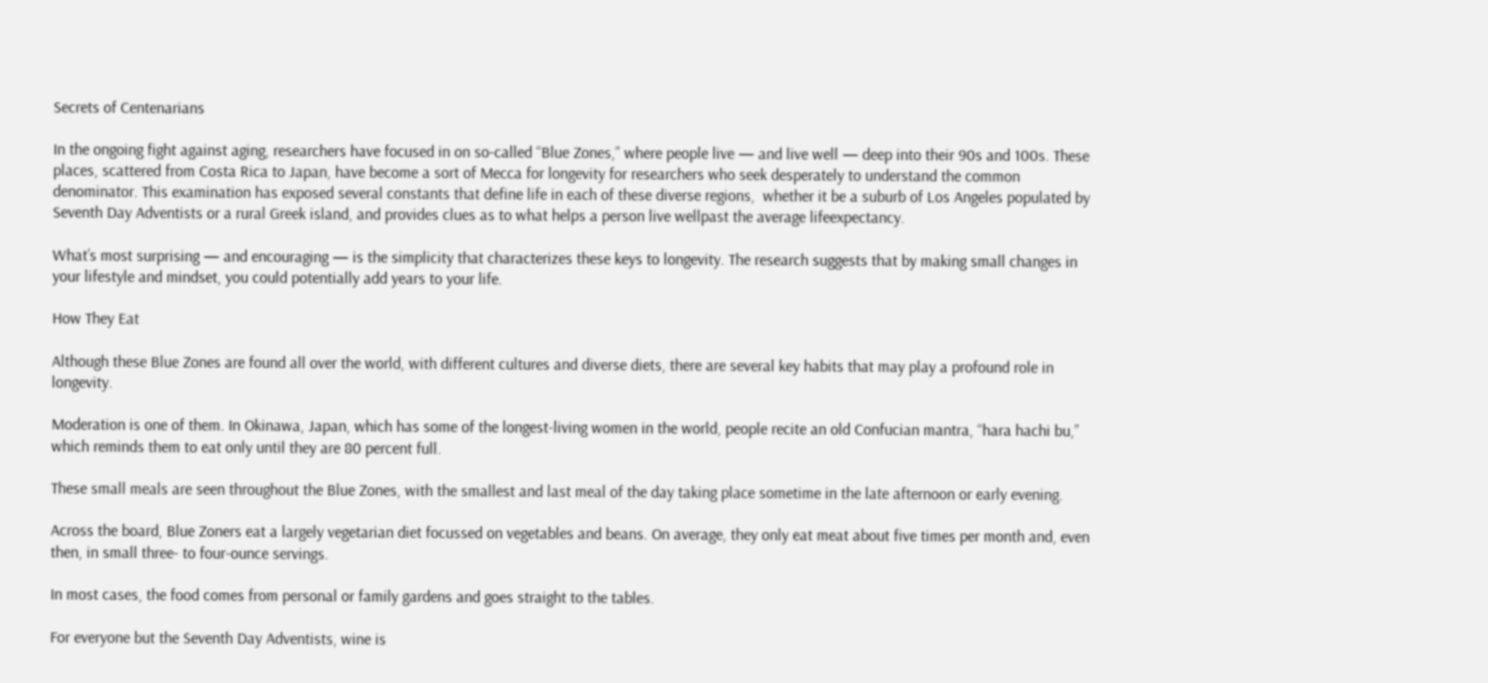Secrets of Centenarians

In the ongoing fight against aging, researchers have focused in on so-called “Blue Zones,” where people live — and live well — deep into their 90s and 100s. These places, scattered from Costa Rica to Japan, have become a sort of Mecca for longevity for researchers who seek desperately to understand the common denominator. This examination has exposed several constants that define life in each of these diverse regions,  whether it be a suburb of Los Angeles populated by Seventh Day Adventists or a rural Greek island, and provides clues as to what helps a person live wellpast the average lifeexpectancy.

What’s most surprising — and encouraging — is the simplicity that characterizes these keys to longevity. The research suggests that by making small changes in your lifestyle and mindset, you could potentially add years to your life.

How They Eat

Although these Blue Zones are found all over the world, with different cultures and diverse diets, there are several key habits that may play a profound role in longevity.

Moderation is one of them. In Okinawa, Japan, which has some of the longest-living women in the world, people recite an old Confucian mantra, “hara hachi bu,” which reminds them to eat only until they are 80 percent full.

These small meals are seen throughout the Blue Zones, with the smallest and last meal of the day taking place sometime in the late afternoon or early evening.

Across the board, Blue Zoners eat a largely vegetarian diet focussed on vegetables and beans. On average, they only eat meat about five times per month and, even then, in small three- to four-ounce servings.

In most cases, the food comes from personal or family gardens and goes straight to the tables.

For everyone but the Seventh Day Adventists, wine is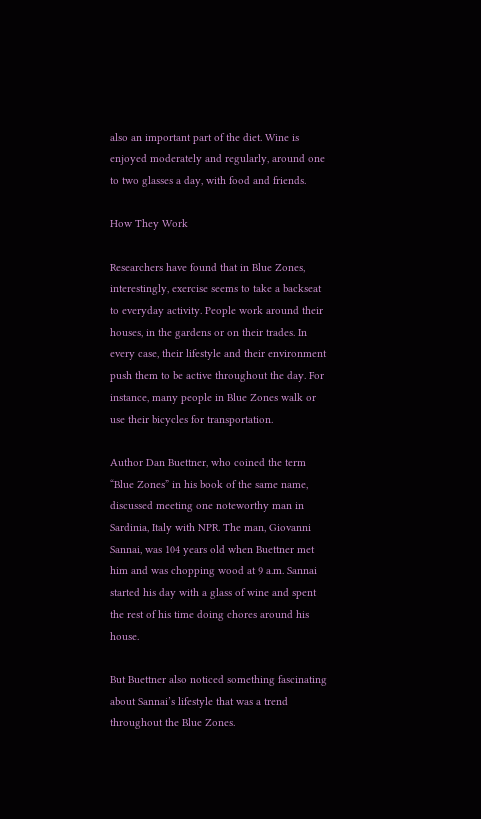also an important part of the diet. Wine is enjoyed moderately and regularly, around one to two glasses a day, with food and friends.

How They Work

Researchers have found that in Blue Zones, interestingly, exercise seems to take a backseat to everyday activity. People work around their houses, in the gardens or on their trades. In every case, their lifestyle and their environment push them to be active throughout the day. For instance, many people in Blue Zones walk or use their bicycles for transportation.

Author Dan Buettner, who coined the term “Blue Zones” in his book of the same name, discussed meeting one noteworthy man in Sardinia, Italy with NPR. The man, Giovanni Sannai, was 104 years old when Buettner met him and was chopping wood at 9 a.m. Sannai started his day with a glass of wine and spent the rest of his time doing chores around his house.

But Buettner also noticed something fascinating about Sannai’s lifestyle that was a trend throughout the Blue Zones.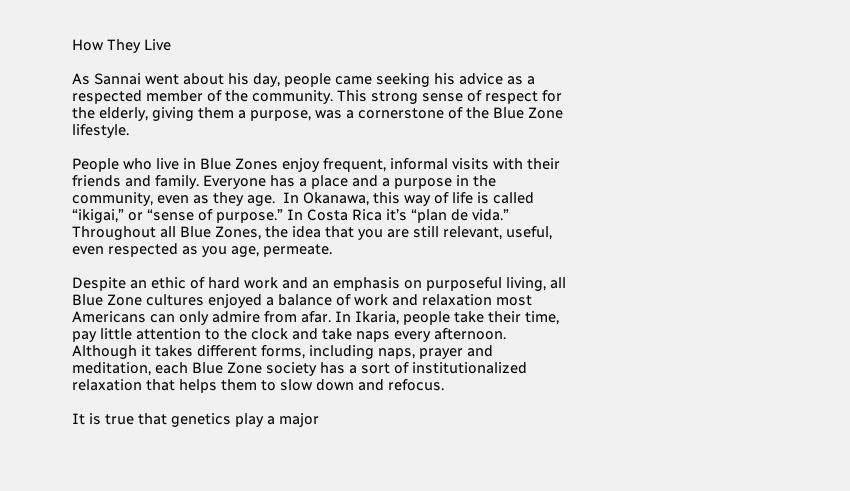How They Live

As Sannai went about his day, people came seeking his advice as a respected member of the community. This strong sense of respect for the elderly, giving them a purpose, was a cornerstone of the Blue Zone lifestyle.

People who live in Blue Zones enjoy frequent, informal visits with their friends and family. Everyone has a place and a purpose in the community, even as they age.  In Okanawa, this way of life is called “ikigai,” or “sense of purpose.” In Costa Rica it’s “plan de vida.” Throughout all Blue Zones, the idea that you are still relevant, useful, even respected as you age, permeate.

Despite an ethic of hard work and an emphasis on purposeful living, all Blue Zone cultures enjoyed a balance of work and relaxation most Americans can only admire from afar. In Ikaria, people take their time, pay little attention to the clock and take naps every afternoon. Although it takes different forms, including naps, prayer and meditation, each Blue Zone society has a sort of institutionalized relaxation that helps them to slow down and refocus.

It is true that genetics play a major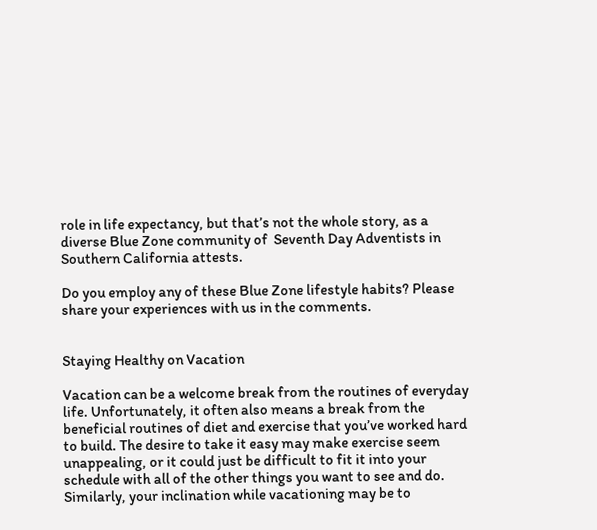role in life expectancy, but that’s not the whole story, as a diverse Blue Zone community of  Seventh Day Adventists in Southern California attests.

Do you employ any of these Blue Zone lifestyle habits? Please share your experiences with us in the comments.


Staying Healthy on Vacation

Vacation can be a welcome break from the routines of everyday life. Unfortunately, it often also means a break from the beneficial routines of diet and exercise that you’ve worked hard to build. The desire to take it easy may make exercise seem unappealing, or it could just be difficult to fit it into your schedule with all of the other things you want to see and do. Similarly, your inclination while vacationing may be to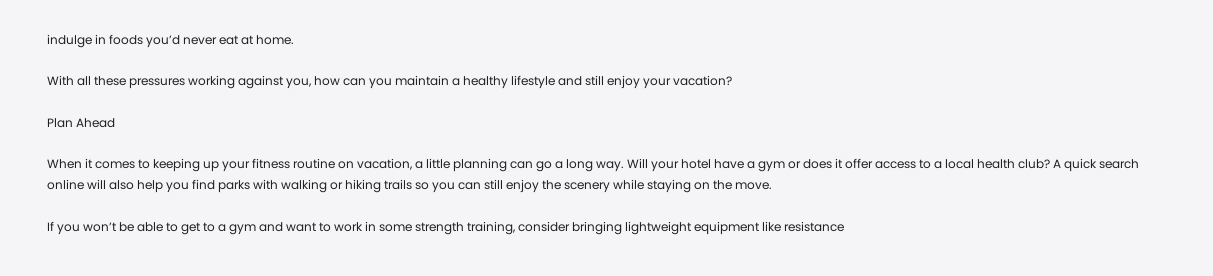indulge in foods you’d never eat at home.

With all these pressures working against you, how can you maintain a healthy lifestyle and still enjoy your vacation?

Plan Ahead

When it comes to keeping up your fitness routine on vacation, a little planning can go a long way. Will your hotel have a gym or does it offer access to a local health club? A quick search online will also help you find parks with walking or hiking trails so you can still enjoy the scenery while staying on the move.

If you won’t be able to get to a gym and want to work in some strength training, consider bringing lightweight equipment like resistance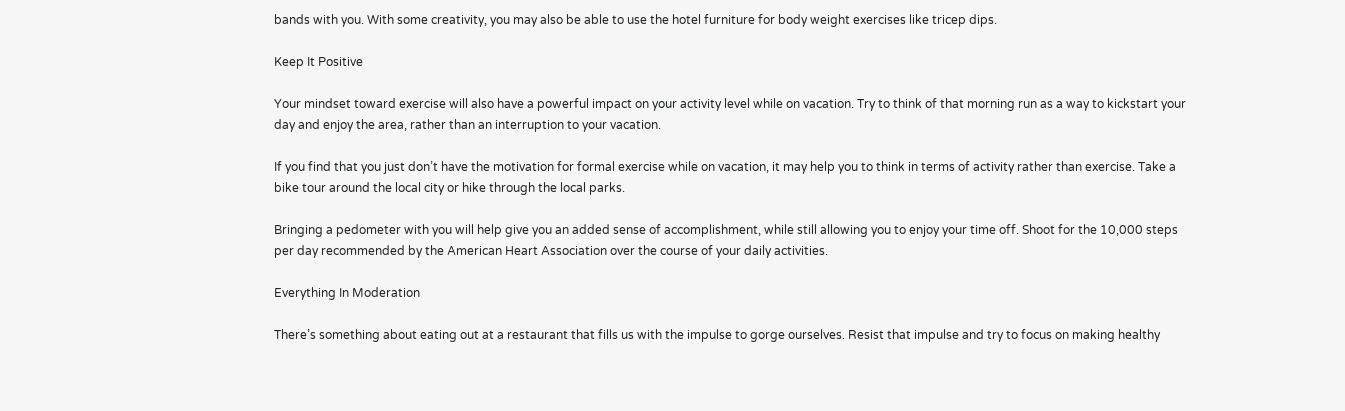bands with you. With some creativity, you may also be able to use the hotel furniture for body weight exercises like tricep dips.

Keep It Positive

Your mindset toward exercise will also have a powerful impact on your activity level while on vacation. Try to think of that morning run as a way to kickstart your day and enjoy the area, rather than an interruption to your vacation.

If you find that you just don’t have the motivation for formal exercise while on vacation, it may help you to think in terms of activity rather than exercise. Take a bike tour around the local city or hike through the local parks.

Bringing a pedometer with you will help give you an added sense of accomplishment, while still allowing you to enjoy your time off. Shoot for the 10,000 steps per day recommended by the American Heart Association over the course of your daily activities.

Everything In Moderation

There’s something about eating out at a restaurant that fills us with the impulse to gorge ourselves. Resist that impulse and try to focus on making healthy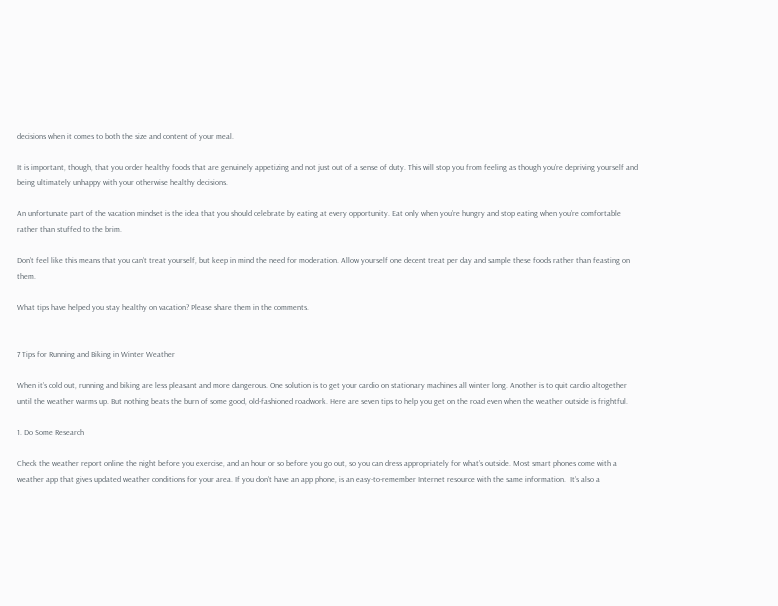decisions when it comes to both the size and content of your meal.

It is important, though, that you order healthy foods that are genuinely appetizing and not just out of a sense of duty. This will stop you from feeling as though you’re depriving yourself and being ultimately unhappy with your otherwise healthy decisions.

An unfortunate part of the vacation mindset is the idea that you should celebrate by eating at every opportunity. Eat only when you’re hungry and stop eating when you’re comfortable rather than stuffed to the brim.

Don’t feel like this means that you can’t treat yourself, but keep in mind the need for moderation. Allow yourself one decent treat per day and sample these foods rather than feasting on them.

What tips have helped you stay healthy on vacation? Please share them in the comments.


7 Tips for Running and Biking in Winter Weather

When it’s cold out, running and biking are less pleasant and more dangerous. One solution is to get your cardio on stationary machines all winter long. Another is to quit cardio altogether until the weather warms up. But nothing beats the burn of some good, old-fashioned roadwork. Here are seven tips to help you get on the road even when the weather outside is frightful.

1. Do Some Research

Check the weather report online the night before you exercise, and an hour or so before you go out, so you can dress appropriately for what’s outside. Most smart phones come with a weather app that gives updated weather conditions for your area. If you don’t have an app phone, is an easy-to-remember Internet resource with the same information.  It’s also a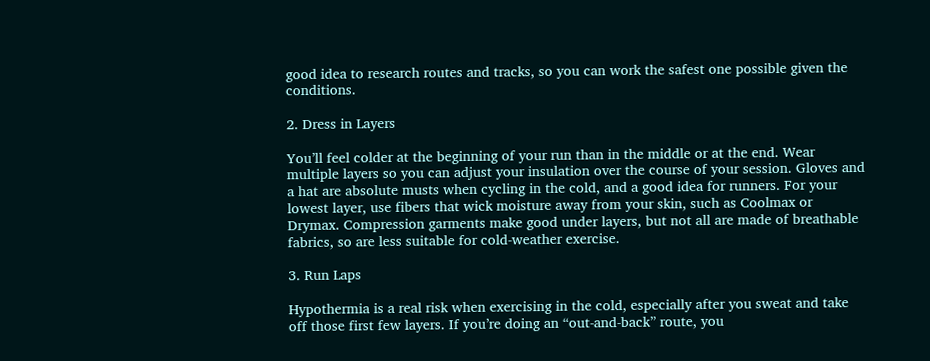good idea to research routes and tracks, so you can work the safest one possible given the conditions.

2. Dress in Layers

You’ll feel colder at the beginning of your run than in the middle or at the end. Wear multiple layers so you can adjust your insulation over the course of your session. Gloves and a hat are absolute musts when cycling in the cold, and a good idea for runners. For your lowest layer, use fibers that wick moisture away from your skin, such as Coolmax or Drymax. Compression garments make good under layers, but not all are made of breathable fabrics, so are less suitable for cold-weather exercise.

3. Run Laps

Hypothermia is a real risk when exercising in the cold, especially after you sweat and take off those first few layers. If you’re doing an “out-and-back” route, you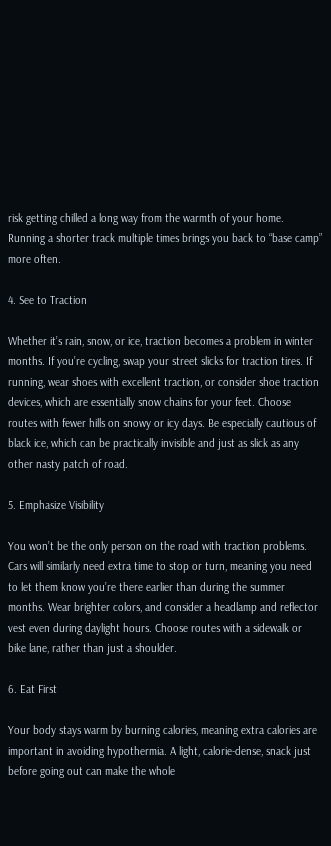risk getting chilled a long way from the warmth of your home. Running a shorter track multiple times brings you back to “base camp” more often.

4. See to Traction

Whether it’s rain, snow, or ice, traction becomes a problem in winter months. If you’re cycling, swap your street slicks for traction tires. If running, wear shoes with excellent traction, or consider shoe traction devices, which are essentially snow chains for your feet. Choose routes with fewer hills on snowy or icy days. Be especially cautious of black ice, which can be practically invisible and just as slick as any other nasty patch of road.

5. Emphasize Visibility

You won’t be the only person on the road with traction problems. Cars will similarly need extra time to stop or turn, meaning you need to let them know you’re there earlier than during the summer months. Wear brighter colors, and consider a headlamp and reflector vest even during daylight hours. Choose routes with a sidewalk or bike lane, rather than just a shoulder.

6. Eat First

Your body stays warm by burning calories, meaning extra calories are important in avoiding hypothermia. A light, calorie-dense, snack just before going out can make the whole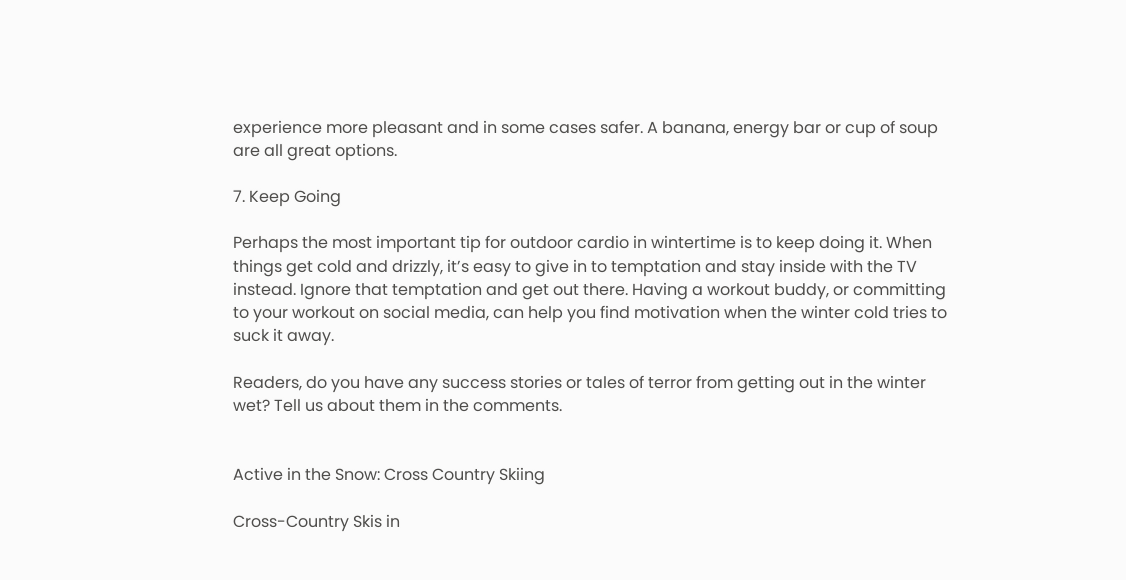experience more pleasant and in some cases safer. A banana, energy bar or cup of soup are all great options.

7. Keep Going

Perhaps the most important tip for outdoor cardio in wintertime is to keep doing it. When things get cold and drizzly, it’s easy to give in to temptation and stay inside with the TV instead. Ignore that temptation and get out there. Having a workout buddy, or committing to your workout on social media, can help you find motivation when the winter cold tries to suck it away.

Readers, do you have any success stories or tales of terror from getting out in the winter wet? Tell us about them in the comments.


Active in the Snow: Cross Country Skiing

Cross-Country Skis in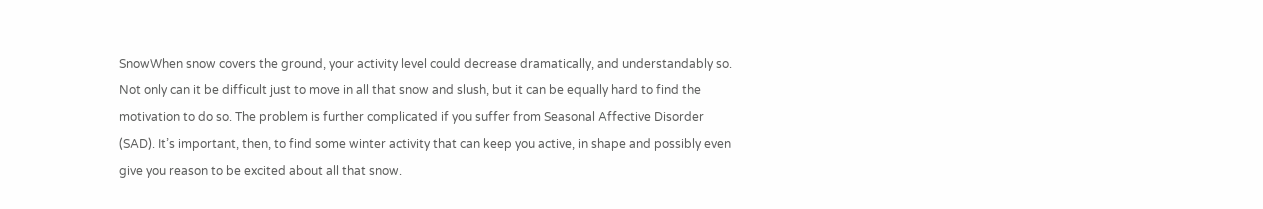SnowWhen snow covers the ground, your activity level could decrease dramatically, and understandably so. Not only can it be difficult just to move in all that snow and slush, but it can be equally hard to find the motivation to do so. The problem is further complicated if you suffer from Seasonal Affective Disorder (SAD). It’s important, then, to find some winter activity that can keep you active, in shape and possibly even give you reason to be excited about all that snow.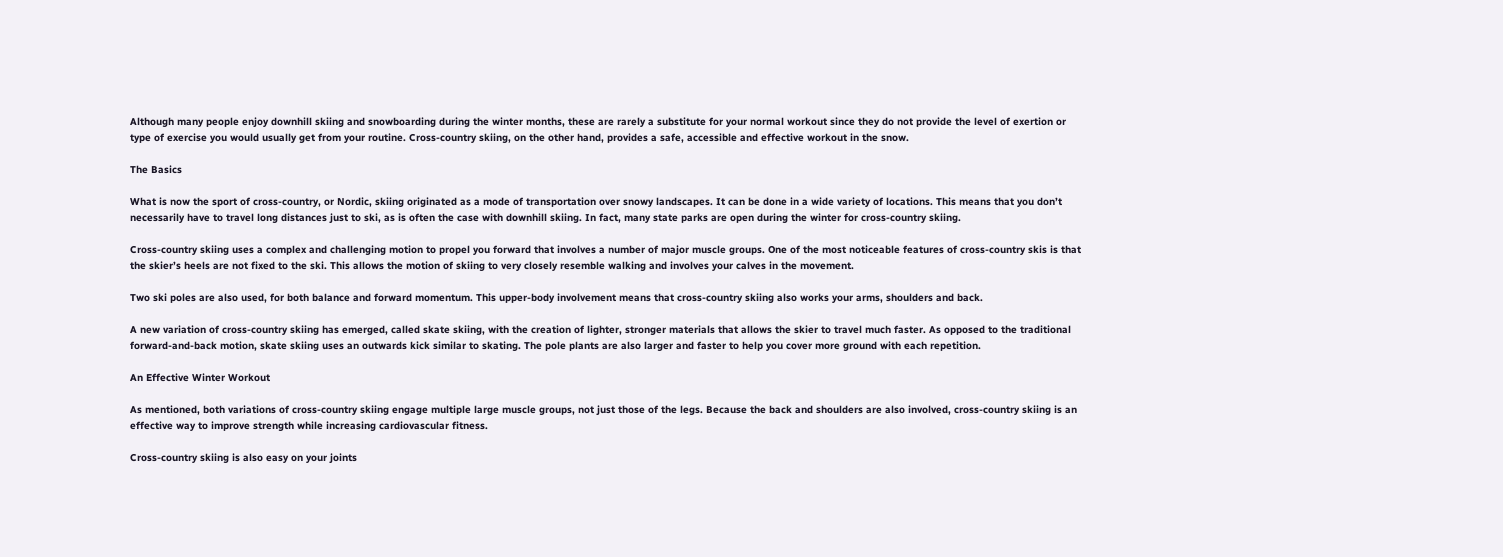Although many people enjoy downhill skiing and snowboarding during the winter months, these are rarely a substitute for your normal workout since they do not provide the level of exertion or type of exercise you would usually get from your routine. Cross-country skiing, on the other hand, provides a safe, accessible and effective workout in the snow.

The Basics

What is now the sport of cross-country, or Nordic, skiing originated as a mode of transportation over snowy landscapes. It can be done in a wide variety of locations. This means that you don’t necessarily have to travel long distances just to ski, as is often the case with downhill skiing. In fact, many state parks are open during the winter for cross-country skiing.

Cross-country skiing uses a complex and challenging motion to propel you forward that involves a number of major muscle groups. One of the most noticeable features of cross-country skis is that the skier’s heels are not fixed to the ski. This allows the motion of skiing to very closely resemble walking and involves your calves in the movement.

Two ski poles are also used, for both balance and forward momentum. This upper-body involvement means that cross-country skiing also works your arms, shoulders and back.

A new variation of cross-country skiing has emerged, called skate skiing, with the creation of lighter, stronger materials that allows the skier to travel much faster. As opposed to the traditional forward-and-back motion, skate skiing uses an outwards kick similar to skating. The pole plants are also larger and faster to help you cover more ground with each repetition.

An Effective Winter Workout

As mentioned, both variations of cross-country skiing engage multiple large muscle groups, not just those of the legs. Because the back and shoulders are also involved, cross-country skiing is an effective way to improve strength while increasing cardiovascular fitness.

Cross-country skiing is also easy on your joints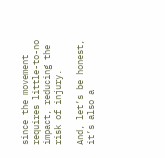since the movement requires little-to-no impact, reducing the risk of injury.

And, let’s be honest, it’s also a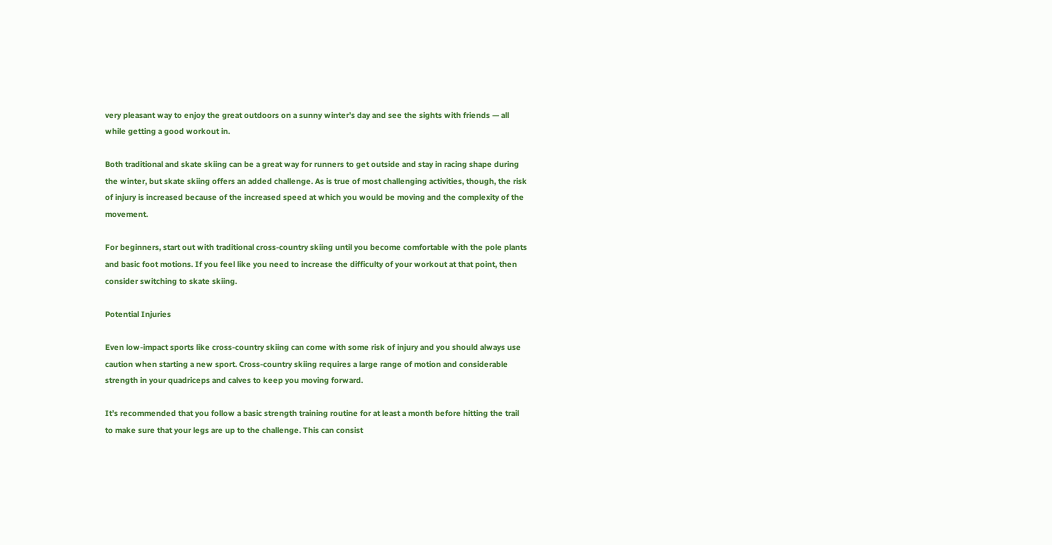very pleasant way to enjoy the great outdoors on a sunny winter’s day and see the sights with friends — all while getting a good workout in.

Both traditional and skate skiing can be a great way for runners to get outside and stay in racing shape during the winter, but skate skiing offers an added challenge. As is true of most challenging activities, though, the risk of injury is increased because of the increased speed at which you would be moving and the complexity of the movement.

For beginners, start out with traditional cross-country skiing until you become comfortable with the pole plants and basic foot motions. If you feel like you need to increase the difficulty of your workout at that point, then consider switching to skate skiing.

Potential Injuries

Even low-impact sports like cross-country skiing can come with some risk of injury and you should always use caution when starting a new sport. Cross-country skiing requires a large range of motion and considerable strength in your quadriceps and calves to keep you moving forward.

It’s recommended that you follow a basic strength training routine for at least a month before hitting the trail to make sure that your legs are up to the challenge. This can consist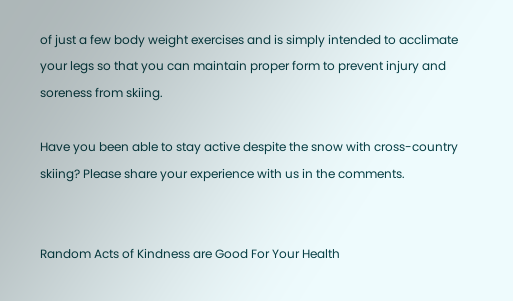of just a few body weight exercises and is simply intended to acclimate your legs so that you can maintain proper form to prevent injury and soreness from skiing.

Have you been able to stay active despite the snow with cross-country skiing? Please share your experience with us in the comments.


Random Acts of Kindness are Good For Your Health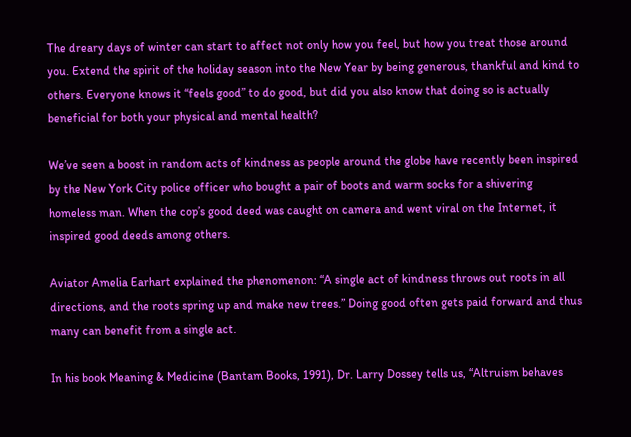The dreary days of winter can start to affect not only how you feel, but how you treat those around you. Extend the spirit of the holiday season into the New Year by being generous, thankful and kind to others. Everyone knows it “feels good” to do good, but did you also know that doing so is actually beneficial for both your physical and mental health?

We’ve seen a boost in random acts of kindness as people around the globe have recently been inspired by the New York City police officer who bought a pair of boots and warm socks for a shivering homeless man. When the cop’s good deed was caught on camera and went viral on the Internet, it inspired good deeds among others.

Aviator Amelia Earhart explained the phenomenon: “A single act of kindness throws out roots in all directions, and the roots spring up and make new trees.” Doing good often gets paid forward and thus many can benefit from a single act.

In his book Meaning & Medicine (Bantam Books, 1991), Dr. Larry Dossey tells us, “Altruism behaves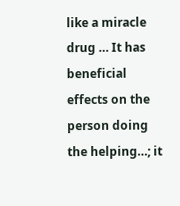like a miracle drug … It has beneficial effects on the person doing the helping…; it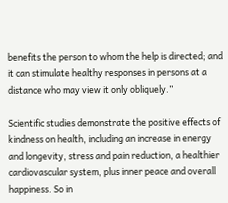benefits the person to whom the help is directed; and it can stimulate healthy responses in persons at a distance who may view it only obliquely.”

Scientific studies demonstrate the positive effects of kindness on health, including an increase in energy and longevity, stress and pain reduction, a healthier cardiovascular system, plus inner peace and overall happiness. So in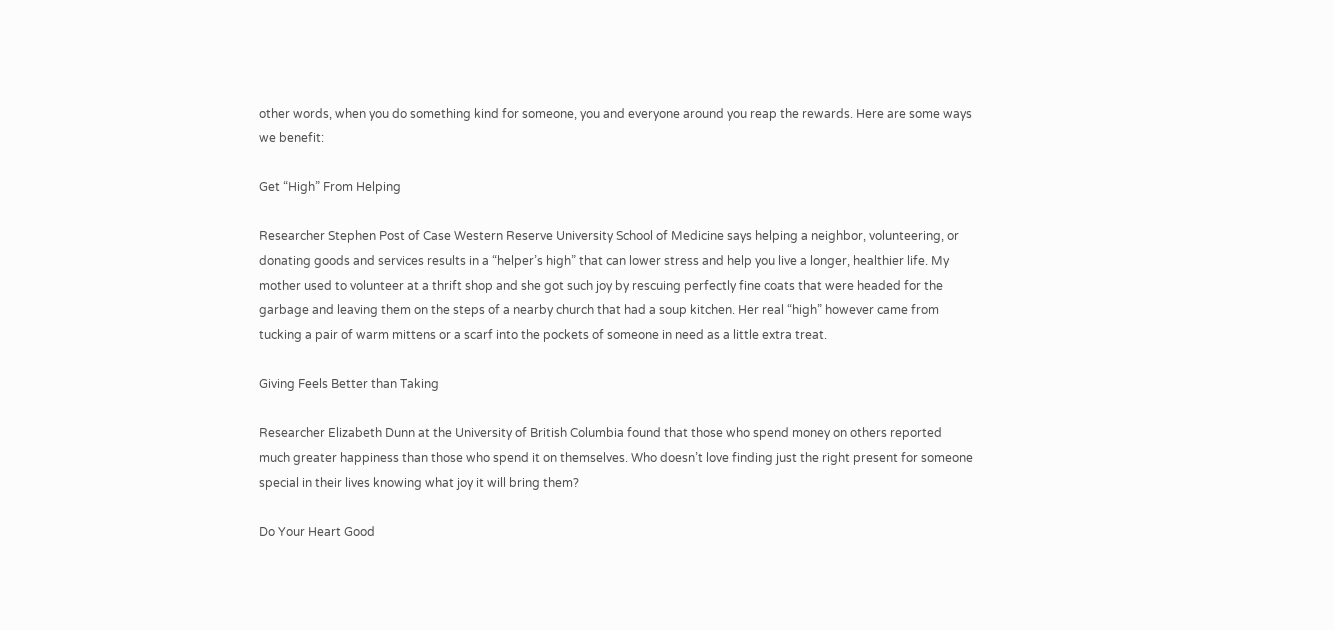other words, when you do something kind for someone, you and everyone around you reap the rewards. Here are some ways we benefit:

Get “High” From Helping

Researcher Stephen Post of Case Western Reserve University School of Medicine says helping a neighbor, volunteering, or donating goods and services results in a “helper’s high” that can lower stress and help you live a longer, healthier life. My mother used to volunteer at a thrift shop and she got such joy by rescuing perfectly fine coats that were headed for the garbage and leaving them on the steps of a nearby church that had a soup kitchen. Her real “high” however came from tucking a pair of warm mittens or a scarf into the pockets of someone in need as a little extra treat.

Giving Feels Better than Taking

Researcher Elizabeth Dunn at the University of British Columbia found that those who spend money on others reported much greater happiness than those who spend it on themselves. Who doesn’t love finding just the right present for someone special in their lives knowing what joy it will bring them?

Do Your Heart Good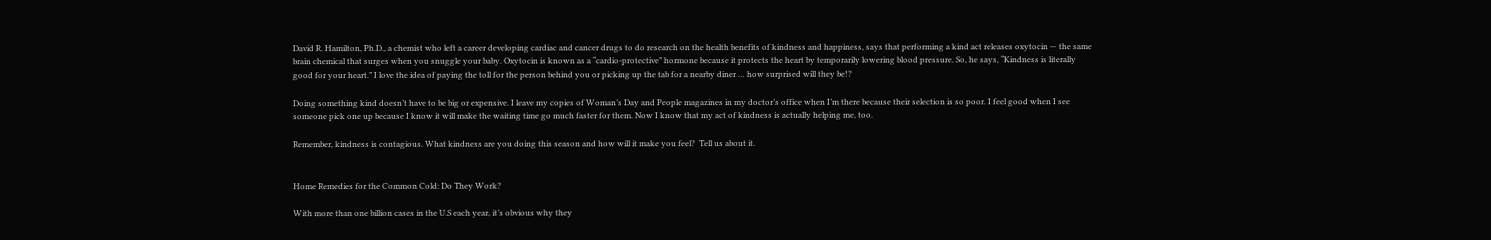David R. Hamilton, Ph.D., a chemist who left a career developing cardiac and cancer drugs to do research on the health benefits of kindness and happiness, says that performing a kind act releases oxytocin — the same brain chemical that surges when you snuggle your baby. Oxytocin is known as a “cardio-protective” hormone because it protects the heart by temporarily lowering blood pressure. So, he says, “Kindness is literally good for your heart.” I love the idea of paying the toll for the person behind you or picking up the tab for a nearby diner … how surprised will they be!?

Doing something kind doesn’t have to be big or expensive. I leave my copies of Woman’s Day and People magazines in my doctor’s office when I’m there because their selection is so poor. I feel good when I see someone pick one up because I know it will make the waiting time go much faster for them. Now I know that my act of kindness is actually helping me, too.

Remember, kindness is contagious. What kindness are you doing this season and how will it make you feel?  Tell us about it.


Home Remedies for the Common Cold: Do They Work?

With more than one billion cases in the U.S each year, it’s obvious why they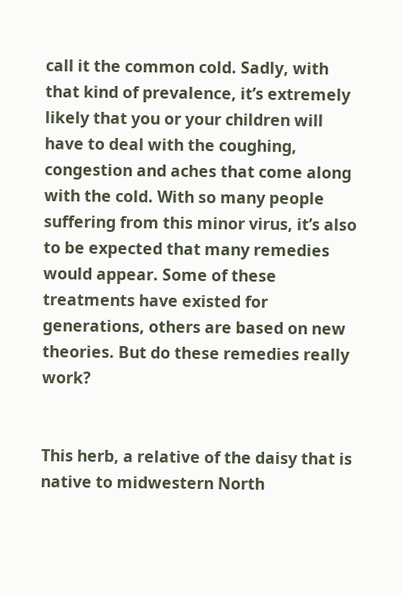call it the common cold. Sadly, with that kind of prevalence, it’s extremely likely that you or your children will have to deal with the coughing, congestion and aches that come along with the cold. With so many people suffering from this minor virus, it’s also to be expected that many remedies would appear. Some of these treatments have existed for generations, others are based on new theories. But do these remedies really work?


This herb, a relative of the daisy that is native to midwestern North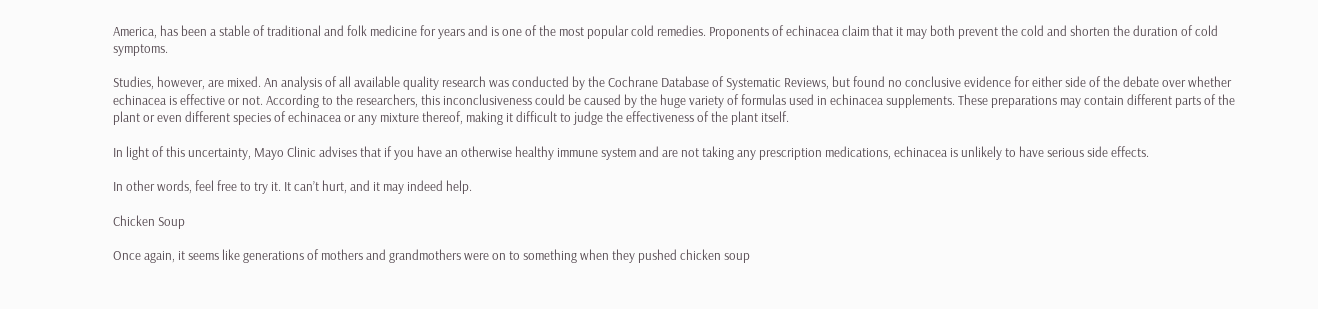America, has been a stable of traditional and folk medicine for years and is one of the most popular cold remedies. Proponents of echinacea claim that it may both prevent the cold and shorten the duration of cold symptoms.

Studies, however, are mixed. An analysis of all available quality research was conducted by the Cochrane Database of Systematic Reviews, but found no conclusive evidence for either side of the debate over whether echinacea is effective or not. According to the researchers, this inconclusiveness could be caused by the huge variety of formulas used in echinacea supplements. These preparations may contain different parts of the plant or even different species of echinacea or any mixture thereof, making it difficult to judge the effectiveness of the plant itself.

In light of this uncertainty, Mayo Clinic advises that if you have an otherwise healthy immune system and are not taking any prescription medications, echinacea is unlikely to have serious side effects.

In other words, feel free to try it. It can’t hurt, and it may indeed help.

Chicken Soup

Once again, it seems like generations of mothers and grandmothers were on to something when they pushed chicken soup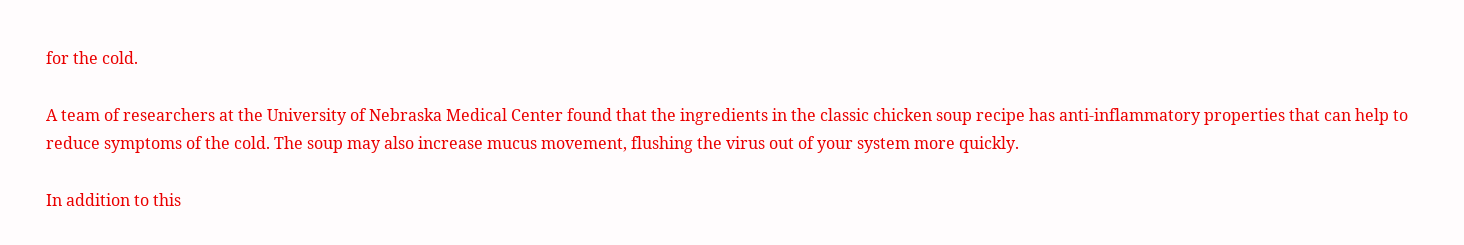for the cold.

A team of researchers at the University of Nebraska Medical Center found that the ingredients in the classic chicken soup recipe has anti-inflammatory properties that can help to reduce symptoms of the cold. The soup may also increase mucus movement, flushing the virus out of your system more quickly.

In addition to this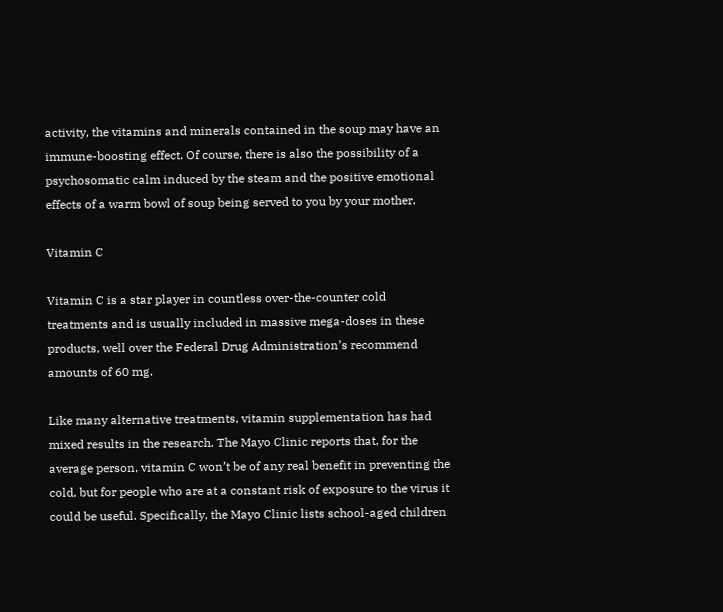activity, the vitamins and minerals contained in the soup may have an immune-boosting effect. Of course, there is also the possibility of a psychosomatic calm induced by the steam and the positive emotional effects of a warm bowl of soup being served to you by your mother.

Vitamin C

Vitamin C is a star player in countless over-the-counter cold treatments and is usually included in massive mega-doses in these products, well over the Federal Drug Administration’s recommend amounts of 60 mg.

Like many alternative treatments, vitamin supplementation has had mixed results in the research. The Mayo Clinic reports that, for the average person, vitamin C won’t be of any real benefit in preventing the cold, but for people who are at a constant risk of exposure to the virus it could be useful. Specifically, the Mayo Clinic lists school-aged children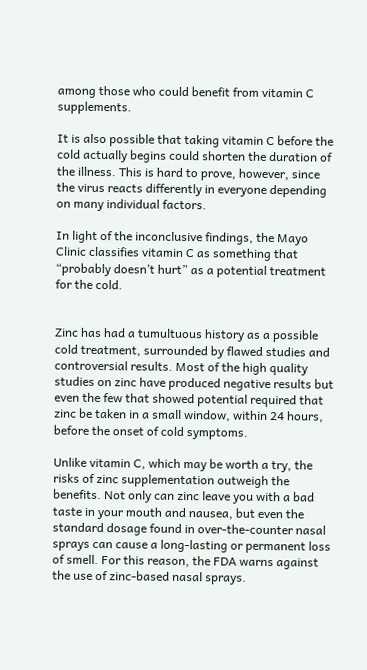among those who could benefit from vitamin C supplements.

It is also possible that taking vitamin C before the cold actually begins could shorten the duration of the illness. This is hard to prove, however, since the virus reacts differently in everyone depending on many individual factors.

In light of the inconclusive findings, the Mayo Clinic classifies vitamin C as something that “probably doesn’t hurt” as a potential treatment for the cold.


Zinc has had a tumultuous history as a possible cold treatment, surrounded by flawed studies and controversial results. Most of the high quality studies on zinc have produced negative results but even the few that showed potential required that zinc be taken in a small window, within 24 hours, before the onset of cold symptoms.

Unlike vitamin C, which may be worth a try, the risks of zinc supplementation outweigh the benefits. Not only can zinc leave you with a bad taste in your mouth and nausea, but even the standard dosage found in over-the-counter nasal sprays can cause a long-lasting or permanent loss of smell. For this reason, the FDA warns against the use of zinc-based nasal sprays.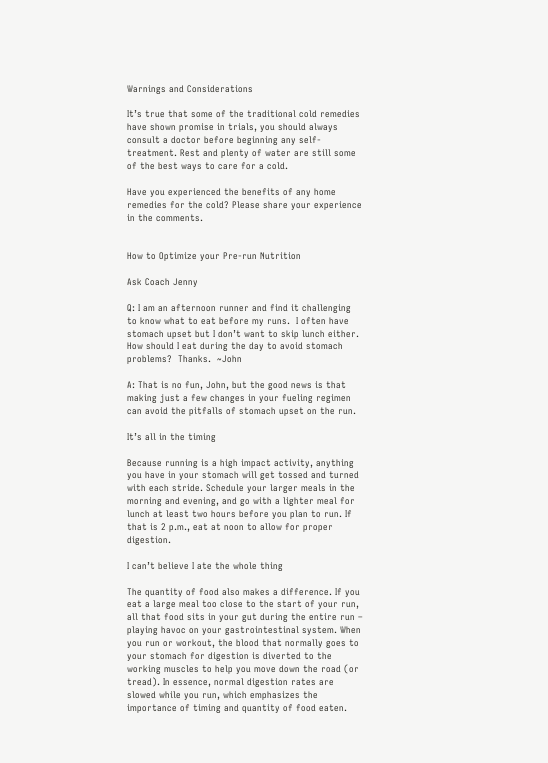Warnings and Considerations

It’s true that some of the traditional cold remedies have shown promise in trials, you should always consult a doctor before beginning any self-treatment. Rest and plenty of water are still some of the best ways to care for a cold.

Have you experienced the benefits of any home remedies for the cold? Please share your experience in the comments.


How to Optimize your Pre-run Nutrition

Ask Coach Jenny

Q: I am an afternoon runner and find it challenging to know what to eat before my runs.  I often have stomach upset but I don’t want to skip lunch either.  How should I eat during the day to avoid stomach problems?  Thanks.  ~John

A: That is no fun, John, but the good news is that making just a few changes in your fueling regimen can avoid the pitfalls of stomach upset on the run.

It’s all in the timing

Because running is a high impact activity, anything you have in your stomach will get tossed and turned with each stride. Schedule your larger meals in the morning and evening, and go with a lighter meal for lunch at least two hours before you plan to run. If that is 2 p.m., eat at noon to allow for proper digestion.

I can’t believe I ate the whole thing

The quantity of food also makes a difference. If you eat a large meal too close to the start of your run, all that food sits in your gut during the entire run – playing havoc on your gastrointestinal system. When you run or workout, the blood that normally goes to your stomach for digestion is diverted to the working muscles to help you move down the road (or tread). In essence, normal digestion rates are slowed while you run, which emphasizes the importance of timing and quantity of food eaten.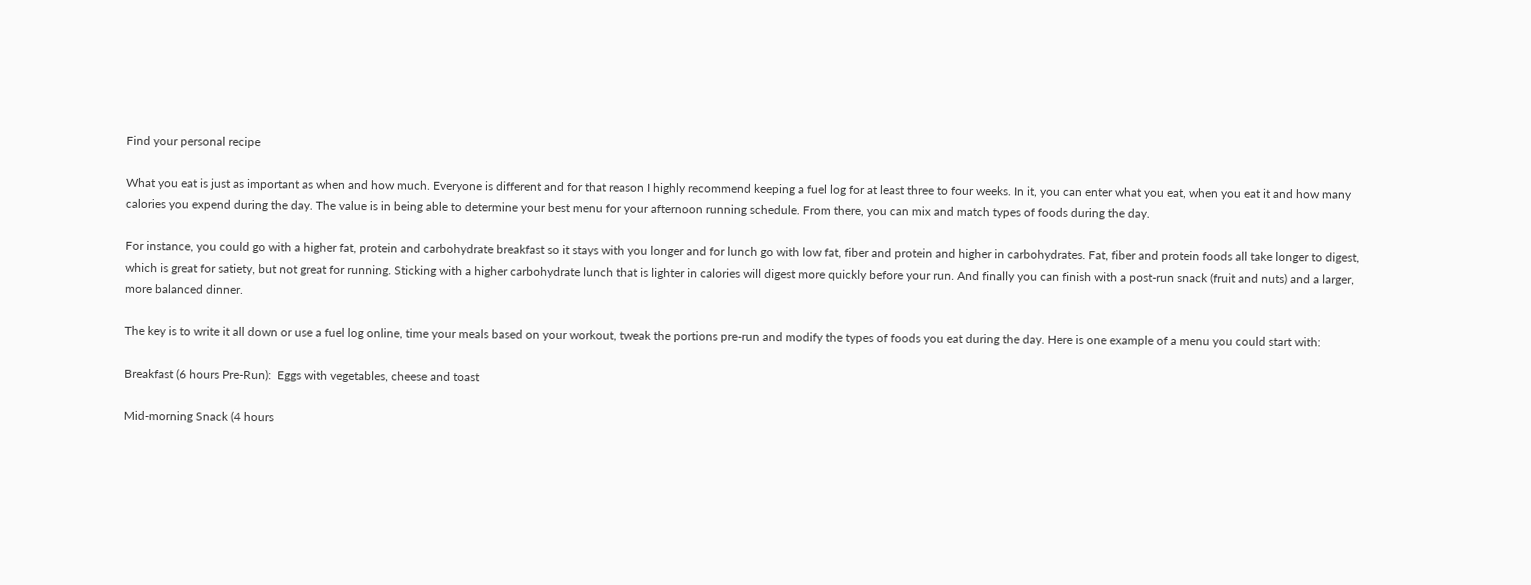Find your personal recipe

What you eat is just as important as when and how much. Everyone is different and for that reason I highly recommend keeping a fuel log for at least three to four weeks. In it, you can enter what you eat, when you eat it and how many calories you expend during the day. The value is in being able to determine your best menu for your afternoon running schedule. From there, you can mix and match types of foods during the day.

For instance, you could go with a higher fat, protein and carbohydrate breakfast so it stays with you longer and for lunch go with low fat, fiber and protein and higher in carbohydrates. Fat, fiber and protein foods all take longer to digest, which is great for satiety, but not great for running. Sticking with a higher carbohydrate lunch that is lighter in calories will digest more quickly before your run. And finally you can finish with a post-run snack (fruit and nuts) and a larger, more balanced dinner.

The key is to write it all down or use a fuel log online, time your meals based on your workout, tweak the portions pre-run and modify the types of foods you eat during the day. Here is one example of a menu you could start with:

Breakfast (6 hours Pre-Run):  Eggs with vegetables, cheese and toast

Mid-morning Snack (4 hours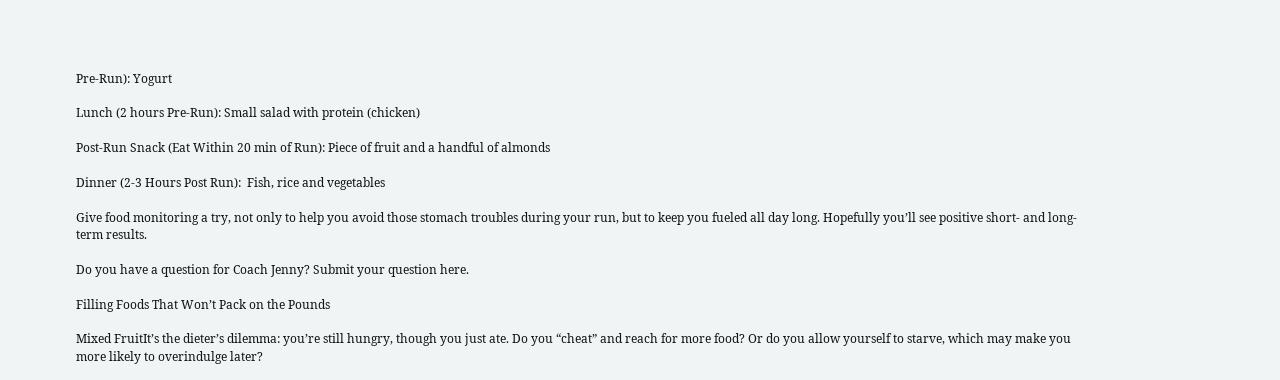Pre-Run): Yogurt

Lunch (2 hours Pre-Run): Small salad with protein (chicken)

Post-Run Snack (Eat Within 20 min of Run): Piece of fruit and a handful of almonds

Dinner (2-3 Hours Post Run):  Fish, rice and vegetables

Give food monitoring a try, not only to help you avoid those stomach troubles during your run, but to keep you fueled all day long. Hopefully you’ll see positive short- and long-term results.

Do you have a question for Coach Jenny? Submit your question here.

Filling Foods That Won’t Pack on the Pounds

Mixed FruitIt’s the dieter’s dilemma: you’re still hungry, though you just ate. Do you “cheat” and reach for more food? Or do you allow yourself to starve, which may make you more likely to overindulge later?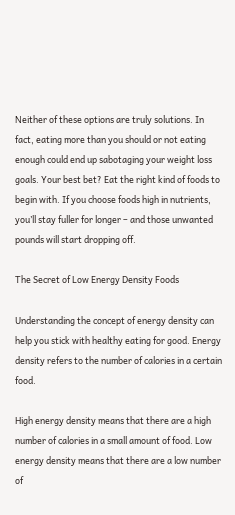Neither of these options are truly solutions. In fact, eating more than you should or not eating enough could end up sabotaging your weight loss goals. Your best bet? Eat the right kind of foods to begin with. If you choose foods high in nutrients, you’ll stay fuller for longer – and those unwanted pounds will start dropping off.

The Secret of Low Energy Density Foods

Understanding the concept of energy density can help you stick with healthy eating for good. Energy density refers to the number of calories in a certain food.

High energy density means that there are a high number of calories in a small amount of food. Low energy density means that there are a low number of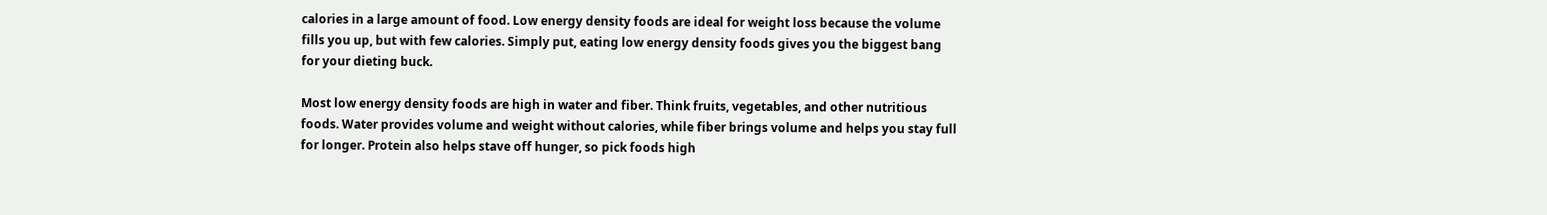calories in a large amount of food. Low energy density foods are ideal for weight loss because the volume fills you up, but with few calories. Simply put, eating low energy density foods gives you the biggest bang for your dieting buck.

Most low energy density foods are high in water and fiber. Think fruits, vegetables, and other nutritious foods. Water provides volume and weight without calories, while fiber brings volume and helps you stay full for longer. Protein also helps stave off hunger, so pick foods high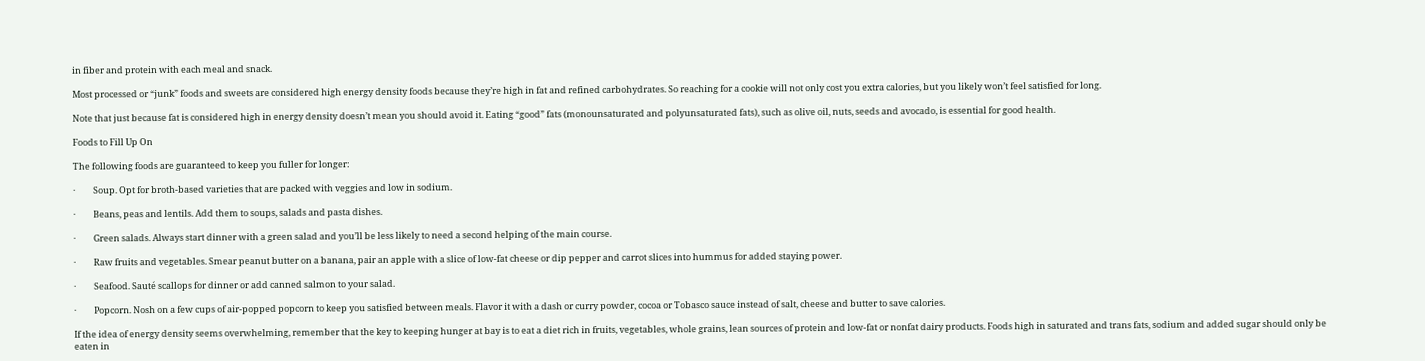in fiber and protein with each meal and snack.

Most processed or “junk” foods and sweets are considered high energy density foods because they’re high in fat and refined carbohydrates. So reaching for a cookie will not only cost you extra calories, but you likely won’t feel satisfied for long.

Note that just because fat is considered high in energy density doesn’t mean you should avoid it. Eating “good” fats (monounsaturated and polyunsaturated fats), such as olive oil, nuts, seeds and avocado, is essential for good health.

Foods to Fill Up On

The following foods are guaranteed to keep you fuller for longer:

·         Soup. Opt for broth-based varieties that are packed with veggies and low in sodium.

·         Beans, peas and lentils. Add them to soups, salads and pasta dishes.

·         Green salads. Always start dinner with a green salad and you’ll be less likely to need a second helping of the main course.

·         Raw fruits and vegetables. Smear peanut butter on a banana, pair an apple with a slice of low-fat cheese or dip pepper and carrot slices into hummus for added staying power.

·         Seafood. Sauté scallops for dinner or add canned salmon to your salad.

·         Popcorn. Nosh on a few cups of air-popped popcorn to keep you satisfied between meals. Flavor it with a dash or curry powder, cocoa or Tobasco sauce instead of salt, cheese and butter to save calories.

If the idea of energy density seems overwhelming, remember that the key to keeping hunger at bay is to eat a diet rich in fruits, vegetables, whole grains, lean sources of protein and low-fat or nonfat dairy products. Foods high in saturated and trans fats, sodium and added sugar should only be eaten in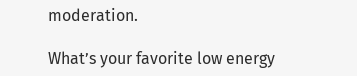moderation.

What’s your favorite low energy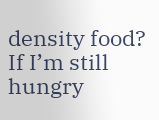density food? If I’m still hungry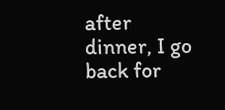after dinner, I go back for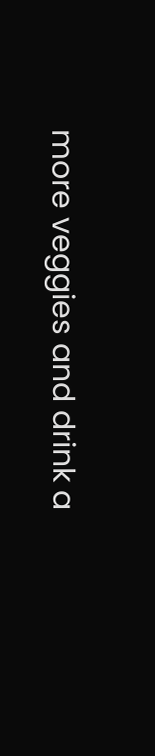more veggies and drink a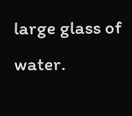large glass of water.